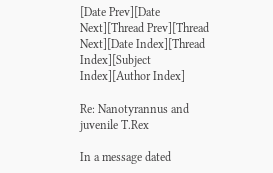[Date Prev][Date Next][Thread Prev][Thread Next][Date Index][Thread Index][Subject Index][Author Index]

Re: Nanotyrannus and juvenile T.Rex

In a message dated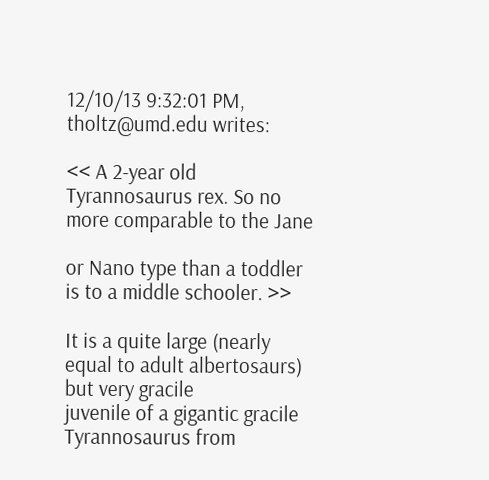12/10/13 9:32:01 PM, tholtz@umd.edu writes:

<< A 2-year old Tyrannosaurus rex. So no more comparable to the Jane

or Nano type than a toddler is to a middle schooler. >>

It is a quite large (nearly equal to adult albertosaurs) but very gracile
juvenile of a gigantic gracile Tyrannosaurus from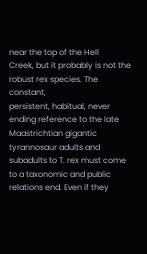near the top of the Hell
Creek, but it probably is not the robust rex species. The constant,
persistent, habitual, never ending reference to the late Maastrichtian gigantic
tyrannosaur adults and subadults to T. rex must come to a taxonomic and public
relations end. Even if they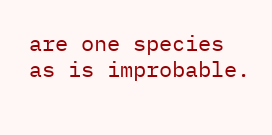are one species as is improbable.